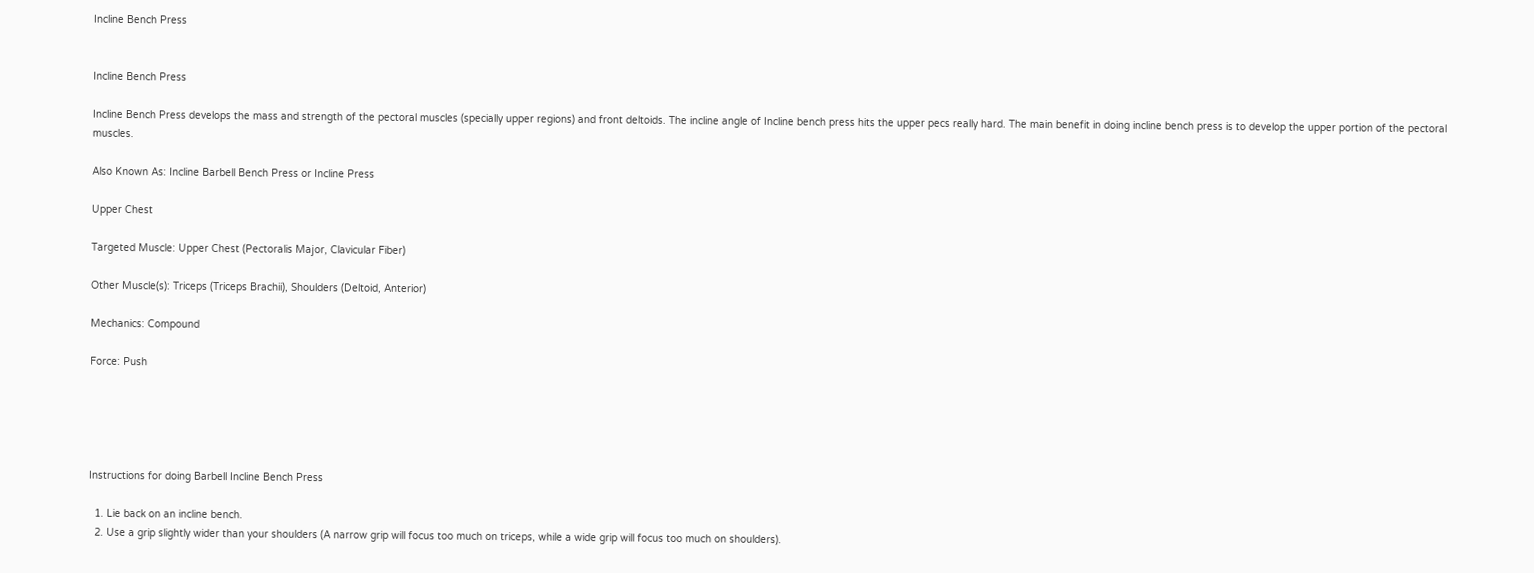Incline Bench Press


Incline Bench Press

Incline Bench Press develops the mass and strength of the pectoral muscles (specially upper regions) and front deltoids. The incline angle of Incline bench press hits the upper pecs really hard. The main benefit in doing incline bench press is to develop the upper portion of the pectoral muscles.

Also Known As: Incline Barbell Bench Press or Incline Press

Upper Chest

Targeted Muscle: Upper Chest (Pectoralis Major, Clavicular Fiber)

Other Muscle(s): Triceps (Triceps Brachii), Shoulders (Deltoid, Anterior)

Mechanics: Compound

Force: Push





Instructions for doing Barbell Incline Bench Press

  1. Lie back on an incline bench.
  2. Use a grip slightly wider than your shoulders (A narrow grip will focus too much on triceps, while a wide grip will focus too much on shoulders).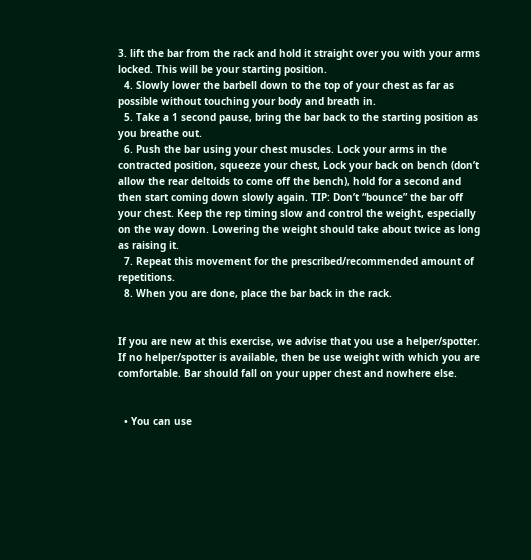3. lift the bar from the rack and hold it straight over you with your arms locked. This will be your starting position.
  4. Slowly lower the barbell down to the top of your chest as far as possible without touching your body and breath in.
  5. Take a 1 second pause, bring the bar back to the starting position as you breathe out.
  6. Push the bar using your chest muscles. Lock your arms in the contracted position, squeeze your chest, Lock your back on bench (don’t allow the rear deltoids to come off the bench), hold for a second and then start coming down slowly again. TIP: Don’t “bounce” the bar off your chest. Keep the rep timing slow and control the weight, especially on the way down. Lowering the weight should take about twice as long as raising it.
  7. Repeat this movement for the prescribed/recommended amount of repetitions.
  8. When you are done, place the bar back in the rack.


If you are new at this exercise, we advise that you use a helper/spotter. If no helper/spotter is available, then be use weight with which you are comfortable. Bar should fall on your upper chest and nowhere else.


  • You can use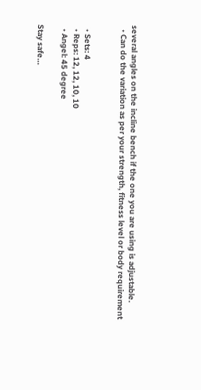several angles on the incline bench if the one you are using is adjustable.
  • Can do the variation as per your strength, fitness level or body requirement


  • Sets: 4
  • Reps: 12, 12, 10, 10
  • Angel: 45 degree

Stay safe…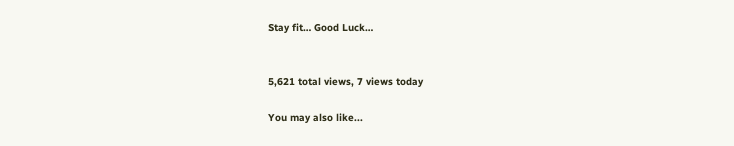Stay fit… Good Luck…


5,621 total views, 7 views today

You may also like...